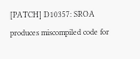[PATCH] D10357: SROA produces miscompiled code for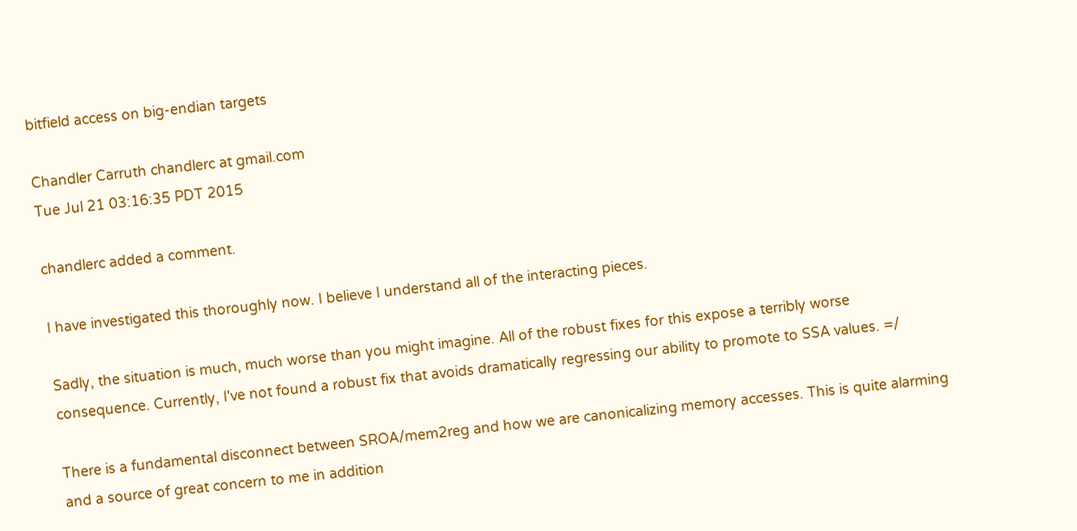bitfield access on big-endian targets

Chandler Carruth chandlerc at gmail.com
Tue Jul 21 03:16:35 PDT 2015

chandlerc added a comment.

I have investigated this thoroughly now. I believe I understand all of the interacting pieces.

Sadly, the situation is much, much worse than you might imagine. All of the robust fixes for this expose a terribly worse consequence. Currently, I've not found a robust fix that avoids dramatically regressing our ability to promote to SSA values. =/

There is a fundamental disconnect between SROA/mem2reg and how we are canonicalizing memory accesses. This is quite alarming and a source of great concern to me in addition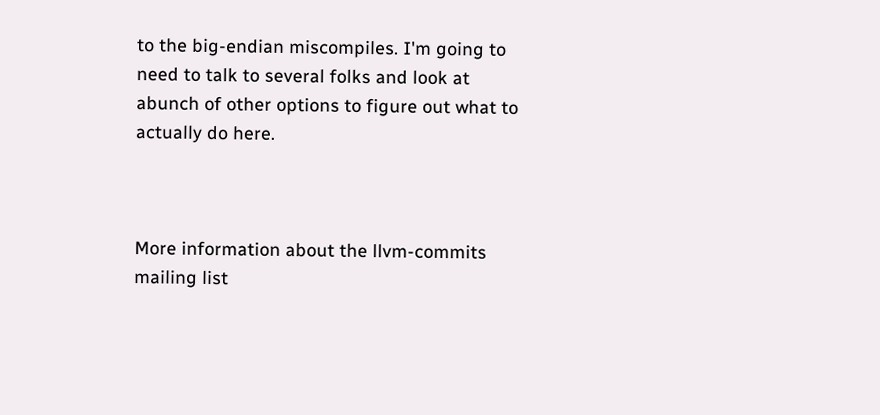to the big-endian miscompiles. I'm going to need to talk to several folks and look at abunch of other options to figure out what to actually do here.



More information about the llvm-commits mailing list